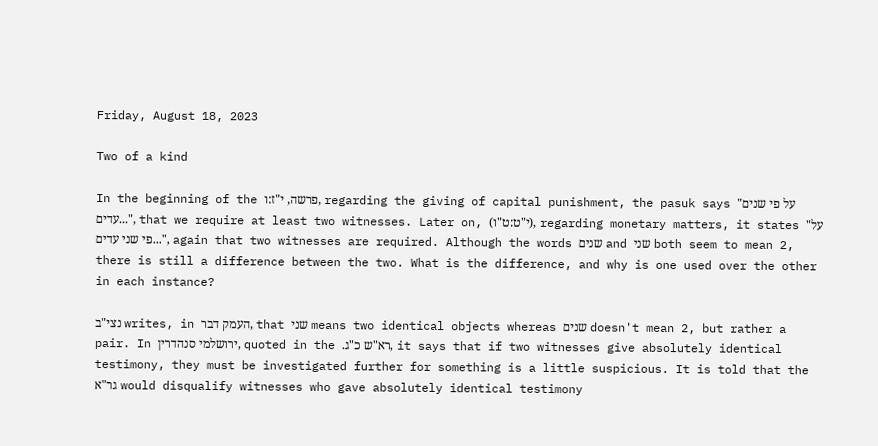Friday, August 18, 2023

Two of a kind

In the beginning of the פרשה, י"ז:ו, regarding the giving of capital punishment, the pasuk says "על פי שנים עדים...", that we require at least two witnesses. Later on, (י"ט:ט"ו), regarding monetary matters, it states "על פי שני עדים...", again that two witnesses are required. Although the words שנים and שני both seem to mean 2, there is still a difference between the two. What is the difference, and why is one used over the other in each instance?

נצי"ב writes, in העמק דבר, that שני means two identical objects whereas שנים doesn't mean 2, but rather a pair. In ירושלמי סנהדרין, quoted in the .רא"ש כ"ג, it says that if two witnesses give absolutely identical testimony, they must be investigated further for something is a little suspicious. It is told that the גר"א would disqualify witnesses who gave absolutely identical testimony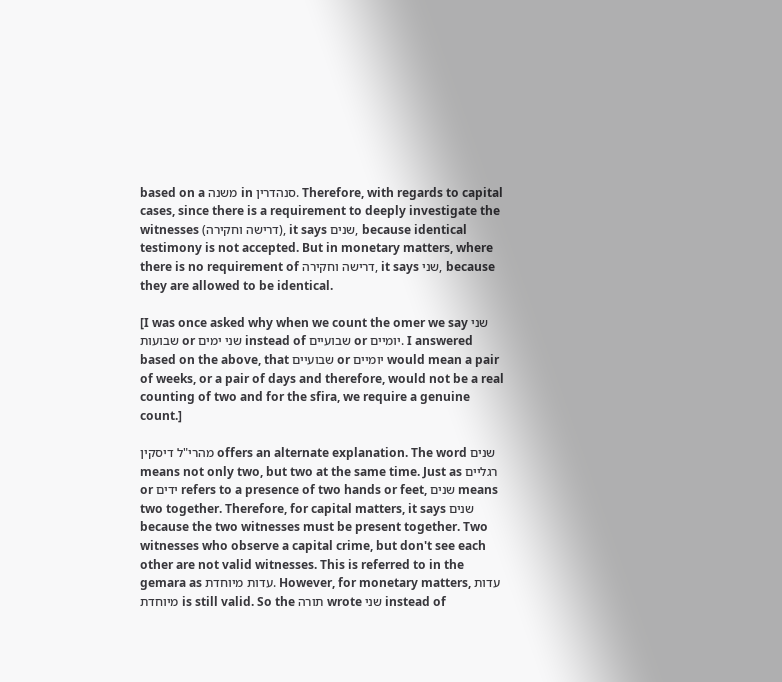based on a משנה in סנהדרין. Therefore, with regards to capital cases, since there is a requirement to deeply investigate the witnesses (דרישה וחקירה), it says שנים, because identical testimony is not accepted. But in monetary matters, where there is no requirement of דרישה וחקירה, it says שני, because they are allowed to be identical.

[I was once asked why when we count the omer we say שני שבועות or שני ימים instead of שבועיים or יומיים. I answered based on the above, that שבועיים or יומיים would mean a pair of weeks, or a pair of days and therefore, would not be a real counting of two and for the sfira, we require a genuine count.]

מהרי"ל דיסקין offers an alternate explanation. The word שנים means not only two, but two at the same time. Just as רגליים or ידים refers to a presence of two hands or feet, שנים means two together. Therefore, for capital matters, it says שנים because the two witnesses must be present together. Two witnesses who observe a capital crime, but don't see each other are not valid witnesses. This is referred to in the gemara as עדות מיוחדת. However, for monetary matters, עדות מיוחדת is still valid. So the תורה wrote שני instead of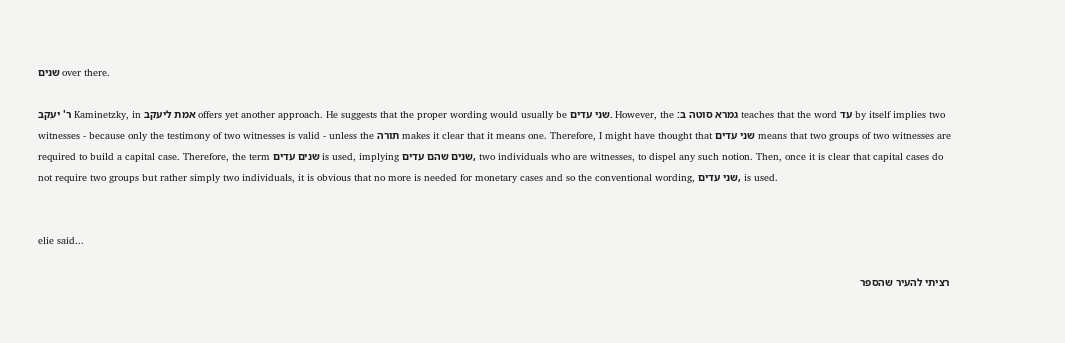שנים over there.

ר' יעקב Kaminetzky, in אמת ליעקב offers yet another approach. He suggests that the proper wording would usually be שני עדים. However, the :גמרא סוטה ב teaches that the word עד by itself implies two witnesses - because only the testimony of two witnesses is valid - unless the תורה makes it clear that it means one. Therefore, I might have thought that שני עדים means that two groups of two witnesses are required to build a capital case. Therefore, the term שנים עדים is used, implying שנים שהם עדים, two individuals who are witnesses, to dispel any such notion. Then, once it is clear that capital cases do not require two groups but rather simply two individuals, it is obvious that no more is needed for monetary cases and so the conventional wording, שני עדים, is used.


elie said...

רציתי להעיר שהספר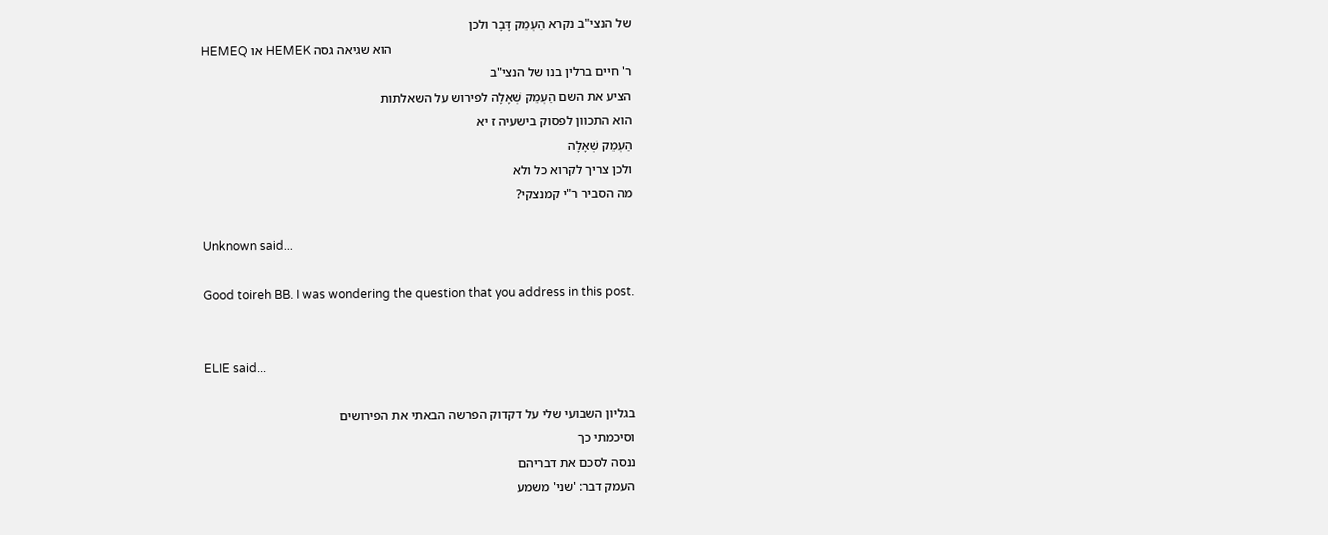של הנצי"ב נקרא הַעְמֵק דָּבָר ולכן
HEMEQ או HEMEK הוא שגיאה גסה
ר' חיים ברלין בנו של הנצי"ב
הציע את השם הַעְמֵק שְׁאָלָה לפירוש על השאלתות
הוא התכוון לפסוק בישעיה ז יא
הַעְמֵק שְׁאָלָה
ולכן צריך לקרוא כל ולא
מה הסביר ר"י קמנצקי?

Unknown said...

Good toireh BB. I was wondering the question that you address in this post.


ELIE said...

בגליון השבועי שלי על דקדוק הפרשה הבאתי את הפירושים
וסיכמתי כך
ננסה לסכם את דבריהם
העמק דבר: 'שני' משמע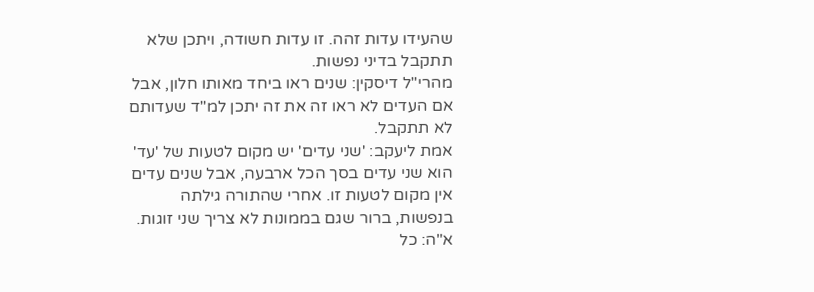שהעידו עדות זהה. זו עדות חשודה, ויתכן שלא תתקבל בדיני נפשות.
מהרי"ל דיסקין: שנים ראו ביחד מאותו חלון, אבל אם העדים לא ראו זה את זה יתכן למ"ד שעדותם לא תתקבל.
אמת ליעקב: 'שני עדים' יש מקום לטעות של 'עד' הוא שני עדים בסך הכל ארבעה, אבל שנים עדים אין מקום לטעות זו. אחרי שהתורה גילתה בנפשות, ברור שגם בממונות לא צריך שני זוגות.
א"ה: כל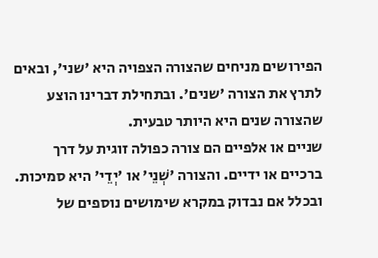הפירושים מניחים שהצורה הצפויה היא 'שני', ובאים לתרץ את הצורה 'שנים'. ובתחילת דברינו הוצע שהצורה שנים היא היותר טבעית.
שניים או אלפיים הם צורה כפולה זוגית על דרך ברכיים או ידיים. והצורה 'שְׁנֵי' או 'יְדֵי' היא סמיכות.
ובכלל אם נבדוק במקרא שימושים נוספים של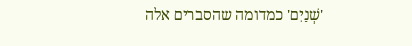'שְׁנַיִם' כמדומה שהסברים אלה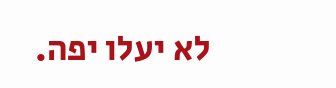לא יעלו יפה.